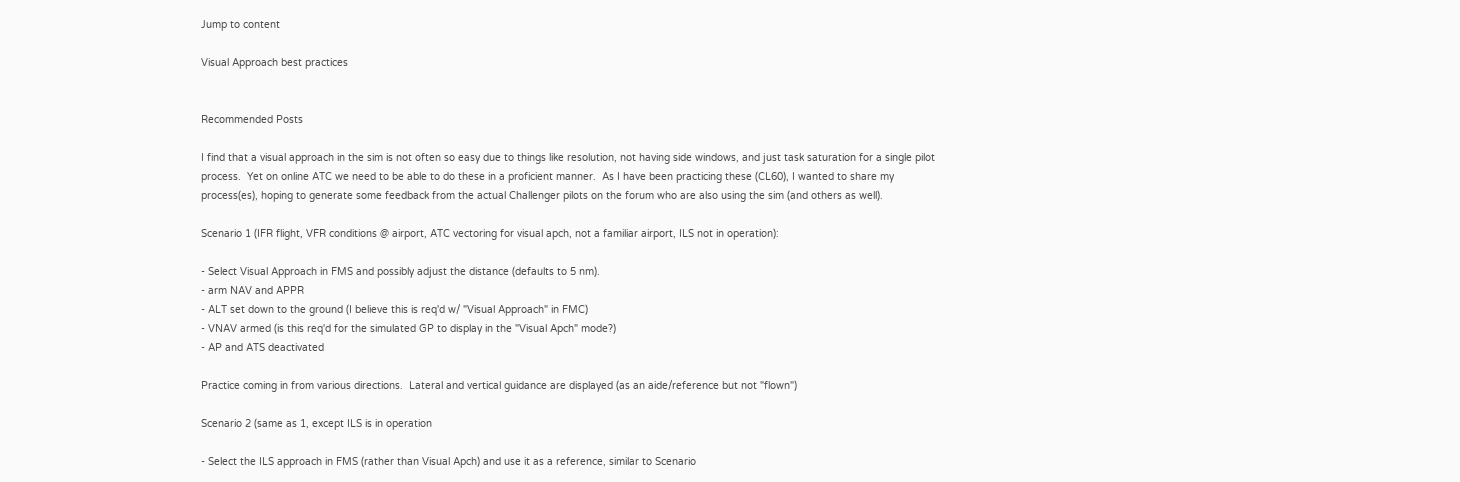Jump to content

Visual Approach best practices


Recommended Posts

I find that a visual approach in the sim is not often so easy due to things like resolution, not having side windows, and just task saturation for a single pilot process.  Yet on online ATC we need to be able to do these in a proficient manner.  As I have been practicing these (CL60), I wanted to share my process(es), hoping to generate some feedback from the actual Challenger pilots on the forum who are also using the sim (and others as well).

Scenario 1 (IFR flight, VFR conditions @ airport, ATC vectoring for visual apch, not a familiar airport, ILS not in operation):

- Select Visual Approach in FMS and possibly adjust the distance (defaults to 5 nm).
- arm NAV and APPR
- ALT set down to the ground (I believe this is req'd w/ "Visual Approach" in FMC)
- VNAV armed (is this req'd for the simulated GP to display in the "Visual Apch" mode?)
- AP and ATS deactivated

Practice coming in from various directions.  Lateral and vertical guidance are displayed (as an aide/reference but not "flown")

Scenario 2 (same as 1, except ILS is in operation

- Select the ILS approach in FMS (rather than Visual Apch) and use it as a reference, similar to Scenario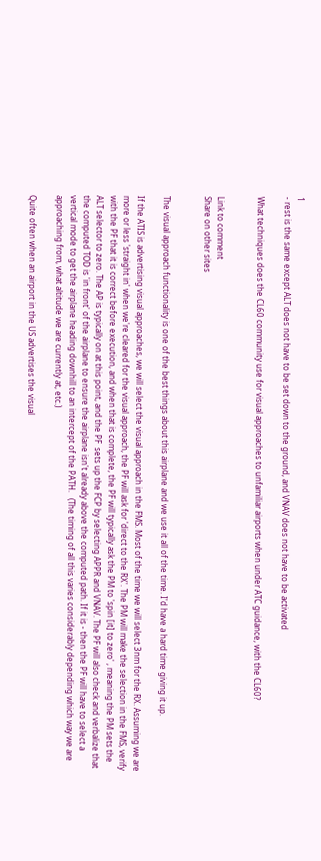1
- rest is the same except ALT does not have to be set down to the ground, and VNAV does not have to be activated

What techniques does the CL60 community use for visual approaches to unfamiliar airports when under ATC guidance, with the CL60?


Link to comment
Share on other sites


The visual approach functionality is one of the best things about this airplane and we use it all of the time. I'd have a hard time giving it up.

If the ATIS is advertising visual approaches, we will select the visual approach in the FMS. Most of the time we will select 3nm for the RX. Assuming we are more or less 'straight in' when we're cleared for the visual approach, the PF will ask for 'direct to the RX'. The PM will make the selection in the FMS, verify with the PF that it is correct before execution, and when that is complete, the PF will typically ask the PM to 'spin [it] to zero' , meaning the PM sets the ALT selector to zero. The AP is typically on at this point, and the PF  sets up the FCP by selecting APPR and VNAV. The PF will also check and verbalize that the computed TOD is 'in front' of the airplane to ensure the airplane isn't already above the computed path. If it is - then the PF will have to select a vertical mode to get the airplane heading downhill to an intercept of the PATH.   (The timing of all this varies considerably depending which way we are approaching from, what altitude we are currently at, etc.)

Quite often when an airport in the US advertises the visual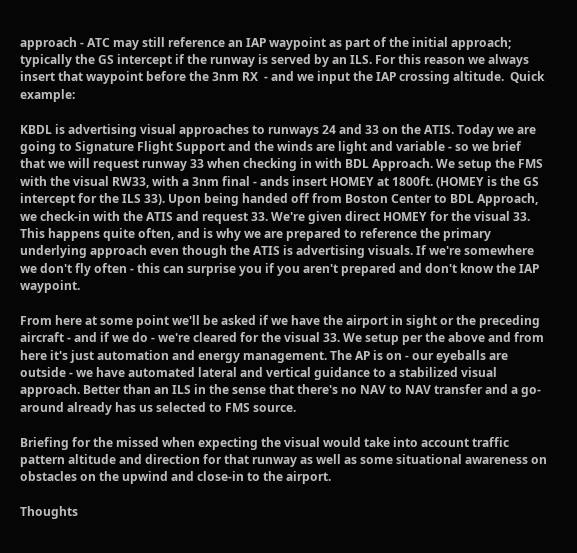approach - ATC may still reference an IAP waypoint as part of the initial approach; typically the GS intercept if the runway is served by an ILS. For this reason we always insert that waypoint before the 3nm RX  - and we input the IAP crossing altitude.  Quick example:

KBDL is advertising visual approaches to runways 24 and 33 on the ATIS. Today we are going to Signature Flight Support and the winds are light and variable - so we brief that we will request runway 33 when checking in with BDL Approach. We setup the FMS with the visual RW33, with a 3nm final - ands insert HOMEY at 1800ft. (HOMEY is the GS intercept for the ILS 33). Upon being handed off from Boston Center to BDL Approach, we check-in with the ATIS and request 33. We're given direct HOMEY for the visual 33.  This happens quite often, and is why we are prepared to reference the primary underlying approach even though the ATIS is advertising visuals. If we're somewhere we don't fly often - this can surprise you if you aren't prepared and don't know the IAP waypoint.

From here at some point we'll be asked if we have the airport in sight or the preceding aircraft - and if we do - we're cleared for the visual 33. We setup per the above and from here it's just automation and energy management. The AP is on - our eyeballs are outside - we have automated lateral and vertical guidance to a stabilized visual approach. Better than an ILS in the sense that there's no NAV to NAV transfer and a go-around already has us selected to FMS source.

Briefing for the missed when expecting the visual would take into account traffic pattern altitude and direction for that runway as well as some situational awareness on obstacles on the upwind and close-in to the airport.

Thoughts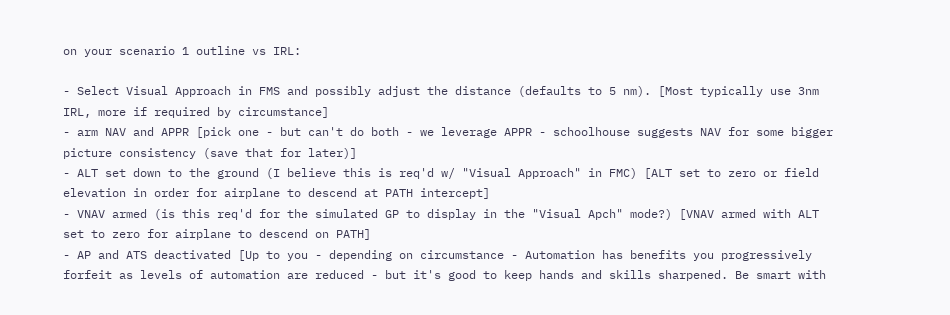on your scenario 1 outline vs IRL:

- Select Visual Approach in FMS and possibly adjust the distance (defaults to 5 nm). [Most typically use 3nm IRL, more if required by circumstance]
- arm NAV and APPR [pick one - but can't do both - we leverage APPR - schoolhouse suggests NAV for some bigger picture consistency (save that for later)]
- ALT set down to the ground (I believe this is req'd w/ "Visual Approach" in FMC) [ALT set to zero or field elevation in order for airplane to descend at PATH intercept]
- VNAV armed (is this req'd for the simulated GP to display in the "Visual Apch" mode?) [VNAV armed with ALT set to zero for airplane to descend on PATH]
- AP and ATS deactivated [Up to you - depending on circumstance - Automation has benefits you progressively forfeit as levels of automation are reduced - but it's good to keep hands and skills sharpened. Be smart with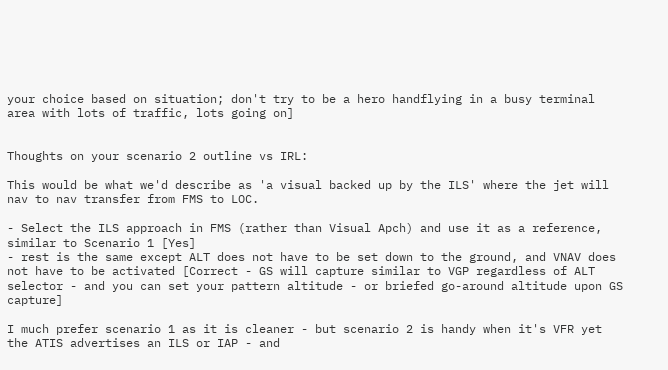your choice based on situation; don't try to be a hero handflying in a busy terminal area with lots of traffic, lots going on]


Thoughts on your scenario 2 outline vs IRL:

This would be what we'd describe as 'a visual backed up by the ILS' where the jet will nav to nav transfer from FMS to LOC.

- Select the ILS approach in FMS (rather than Visual Apch) and use it as a reference, similar to Scenario 1 [Yes]
- rest is the same except ALT does not have to be set down to the ground, and VNAV does not have to be activated [Correct - GS will capture similar to VGP regardless of ALT selector - and you can set your pattern altitude - or briefed go-around altitude upon GS capture]

I much prefer scenario 1 as it is cleaner - but scenario 2 is handy when it's VFR yet the ATIS advertises an ILS or IAP - and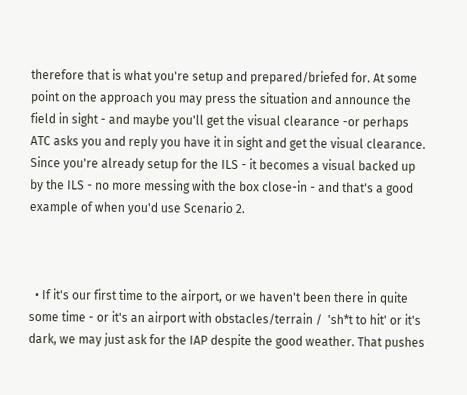therefore that is what you're setup and prepared/briefed for. At some point on the approach you may press the situation and announce the field in sight - and maybe you'll get the visual clearance -or perhaps ATC asks you and reply you have it in sight and get the visual clearance. Since you're already setup for the ILS - it becomes a visual backed up by the ILS - no more messing with the box close-in - and that's a good example of when you'd use Scenario 2.



  • If it's our first time to the airport, or we haven't been there in quite some time - or it's an airport with obstacles/terrain /  'sh*t to hit' or it's dark, we may just ask for the IAP despite the good weather. That pushes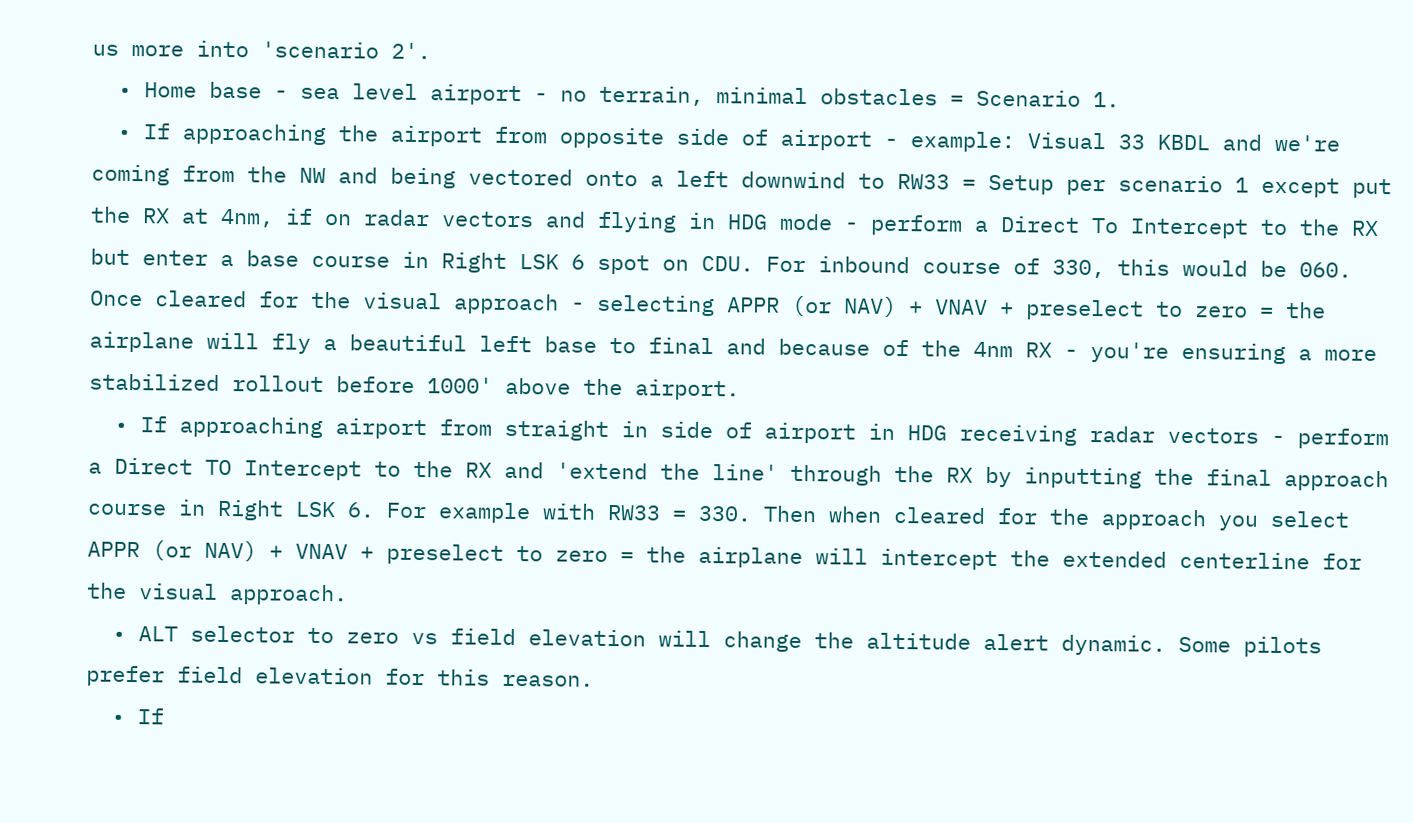us more into 'scenario 2'.
  • Home base - sea level airport - no terrain, minimal obstacles = Scenario 1.
  • If approaching the airport from opposite side of airport - example: Visual 33 KBDL and we're coming from the NW and being vectored onto a left downwind to RW33 = Setup per scenario 1 except put the RX at 4nm, if on radar vectors and flying in HDG mode - perform a Direct To Intercept to the RX but enter a base course in Right LSK 6 spot on CDU. For inbound course of 330, this would be 060. Once cleared for the visual approach - selecting APPR (or NAV) + VNAV + preselect to zero = the airplane will fly a beautiful left base to final and because of the 4nm RX - you're ensuring a more stabilized rollout before 1000' above the airport.
  • If approaching airport from straight in side of airport in HDG receiving radar vectors - perform a Direct TO Intercept to the RX and 'extend the line' through the RX by inputting the final approach course in Right LSK 6. For example with RW33 = 330. Then when cleared for the approach you select APPR (or NAV) + VNAV + preselect to zero = the airplane will intercept the extended centerline for the visual approach.
  • ALT selector to zero vs field elevation will change the altitude alert dynamic. Some pilots prefer field elevation for this reason.
  • If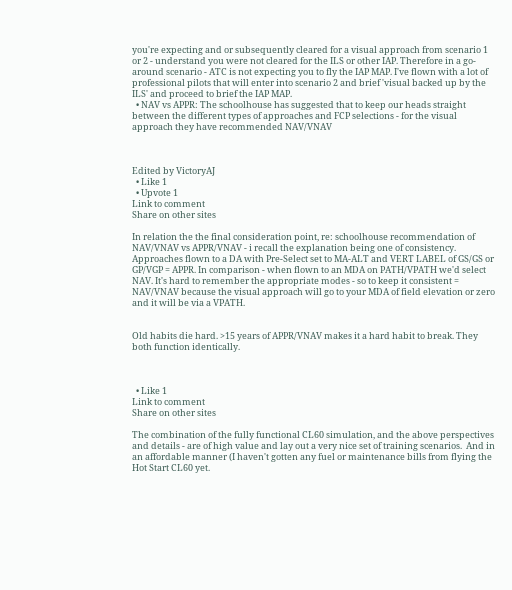you're expecting and or subsequently cleared for a visual approach from scenario 1 or 2 - understand you were not cleared for the ILS or other IAP. Therefore in a go-around scenario - ATC is not expecting you to fly the IAP MAP. I've flown with a lot of professional pilots that will enter into scenario 2 and brief 'visual backed up by the ILS' and proceed to brief the IAP MAP.
  • NAV vs APPR: The schoolhouse has suggested that to keep our heads straight between the different types of approaches and FCP selections - for the visual approach they have recommended NAV/VNAV



Edited by VictoryAJ
  • Like 1
  • Upvote 1
Link to comment
Share on other sites

In relation the the final consideration point, re: schoolhouse recommendation of NAV/VNAV vs APPR/VNAV - i recall the explanation being one of consistency. Approaches flown to a DA with Pre-Select set to MA-ALT and VERT LABEL of GS/GS or GP/VGP = APPR. In comparison - when flown to an MDA on PATH/VPATH we'd select NAV. It's hard to remember the appropriate modes - so to keep it consistent = NAV/VNAV because the visual approach will go to your MDA of field elevation or zero and it will be via a VPATH.


Old habits die hard. >15 years of APPR/VNAV makes it a hard habit to break. They both function identically.



  • Like 1
Link to comment
Share on other sites

The combination of the fully functional CL60 simulation, and the above perspectives and details - are of high value and lay out a very nice set of training scenarios.  And in an affordable manner (I haven't gotten any fuel or maintenance bills from flying the Hot Start CL60 yet.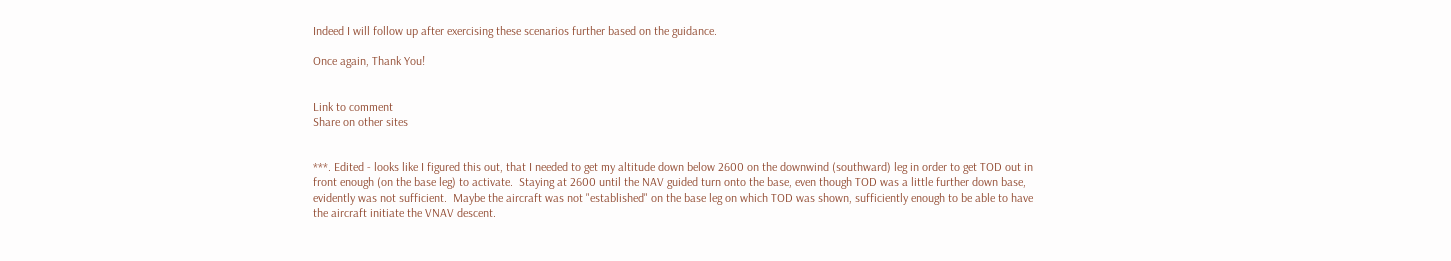Indeed I will follow up after exercising these scenarios further based on the guidance.

Once again, Thank You!


Link to comment
Share on other sites


***. Edited - looks like I figured this out, that I needed to get my altitude down below 2600 on the downwind (southward) leg in order to get TOD out in front enough (on the base leg) to activate.  Staying at 2600 until the NAV guided turn onto the base, even though TOD was a little further down base, evidently was not sufficient.  Maybe the aircraft was not "established" on the base leg on which TOD was shown, sufficiently enough to be able to have the aircraft initiate the VNAV descent.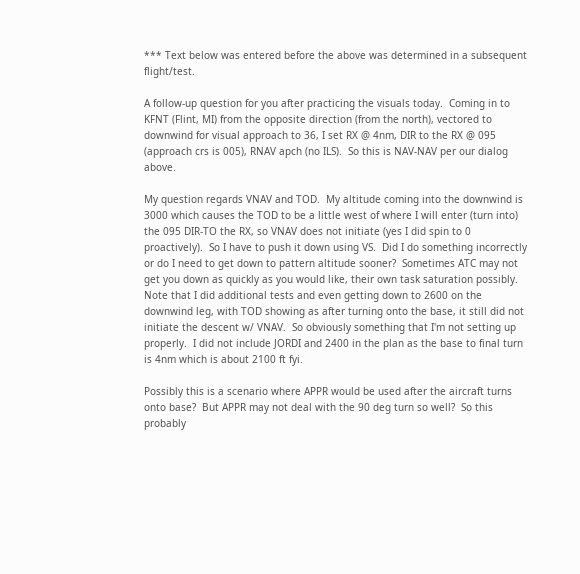*** Text below was entered before the above was determined in a subsequent flight/test.

A follow-up question for you after practicing the visuals today.  Coming in to KFNT (Flint, MI) from the opposite direction (from the north), vectored to downwind for visual approach to 36, I set RX @ 4nm, DIR to the RX @ 095 (approach crs is 005), RNAV apch (no ILS).  So this is NAV-NAV per our dialog above.

My question regards VNAV and TOD.  My altitude coming into the downwind is 3000 which causes the TOD to be a little west of where I will enter (turn into) the 095 DIR-TO the RX, so VNAV does not initiate (yes I did spin to 0 proactively).  So I have to push it down using VS.  Did I do something incorrectly or do I need to get down to pattern altitude sooner?  Sometimes ATC may not get you down as quickly as you would like, their own task saturation possibly.  Note that I did additional tests and even getting down to 2600 on the downwind leg, with TOD showing as after turning onto the base, it still did not initiate the descent w/ VNAV.  So obviously something that I'm not setting up properly.  I did not include JORDI and 2400 in the plan as the base to final turn is 4nm which is about 2100 ft fyi.

Possibly this is a scenario where APPR would be used after the aircraft turns onto base?  But APPR may not deal with the 90 deg turn so well?  So this probably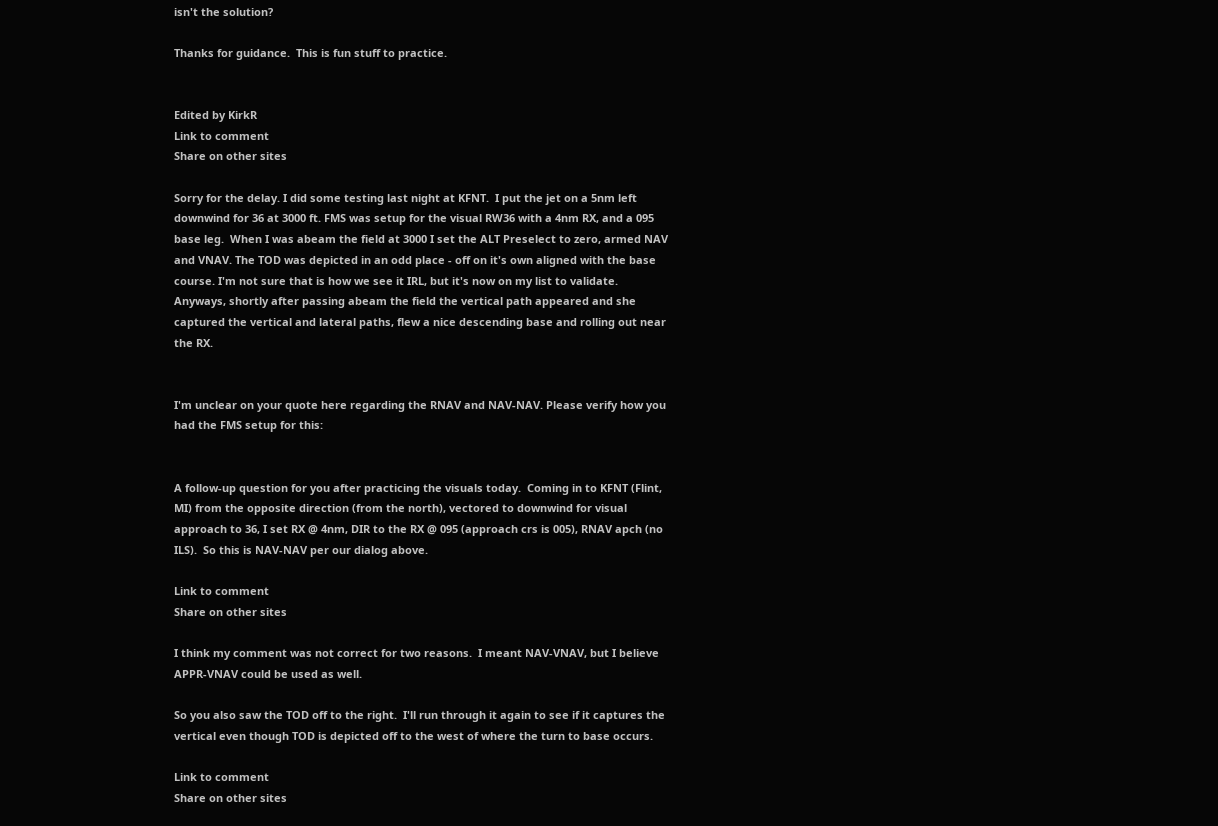isn't the solution?

Thanks for guidance.  This is fun stuff to practice.


Edited by KirkR
Link to comment
Share on other sites

Sorry for the delay. I did some testing last night at KFNT.  I put the jet on a 5nm left downwind for 36 at 3000 ft. FMS was setup for the visual RW36 with a 4nm RX, and a 095 base leg.  When I was abeam the field at 3000 I set the ALT Preselect to zero, armed NAV and VNAV. The TOD was depicted in an odd place - off on it's own aligned with the base course. I'm not sure that is how we see it IRL, but it's now on my list to validate. Anyways, shortly after passing abeam the field the vertical path appeared and she captured the vertical and lateral paths, flew a nice descending base and rolling out near the RX.


I'm unclear on your quote here regarding the RNAV and NAV-NAV. Please verify how you had the FMS setup for this:


A follow-up question for you after practicing the visuals today.  Coming in to KFNT (Flint, MI) from the opposite direction (from the north), vectored to downwind for visual approach to 36, I set RX @ 4nm, DIR to the RX @ 095 (approach crs is 005), RNAV apch (no ILS).  So this is NAV-NAV per our dialog above.

Link to comment
Share on other sites

I think my comment was not correct for two reasons.  I meant NAV-VNAV, but I believe APPR-VNAV could be used as well.

So you also saw the TOD off to the right.  I'll run through it again to see if it captures the vertical even though TOD is depicted off to the west of where the turn to base occurs.

Link to comment
Share on other sites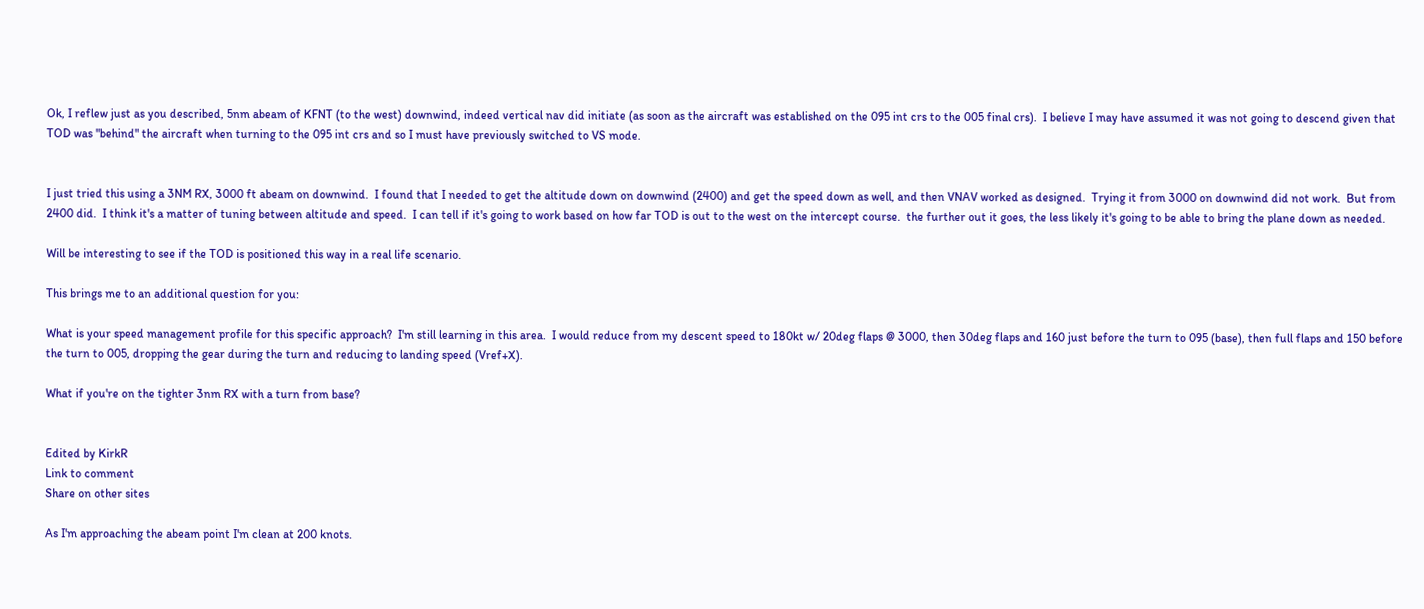Ok, I reflew just as you described, 5nm abeam of KFNT (to the west) downwind, indeed vertical nav did initiate (as soon as the aircraft was established on the 095 int crs to the 005 final crs).  I believe I may have assumed it was not going to descend given that TOD was "behind" the aircraft when turning to the 095 int crs and so I must have previously switched to VS mode.


I just tried this using a 3NM RX, 3000 ft abeam on downwind.  I found that I needed to get the altitude down on downwind (2400) and get the speed down as well, and then VNAV worked as designed.  Trying it from 3000 on downwind did not work.  But from 2400 did.  I think it's a matter of tuning between altitude and speed.  I can tell if it's going to work based on how far TOD is out to the west on the intercept course.  the further out it goes, the less likely it's going to be able to bring the plane down as needed.

Will be interesting to see if the TOD is positioned this way in a real life scenario.

This brings me to an additional question for you:

What is your speed management profile for this specific approach?  I'm still learning in this area.  I would reduce from my descent speed to 180kt w/ 20deg flaps @ 3000, then 30deg flaps and 160 just before the turn to 095 (base), then full flaps and 150 before the turn to 005, dropping the gear during the turn and reducing to landing speed (Vref+X).

What if you're on the tighter 3nm RX with a turn from base?


Edited by KirkR
Link to comment
Share on other sites

As I'm approaching the abeam point I'm clean at 200 knots.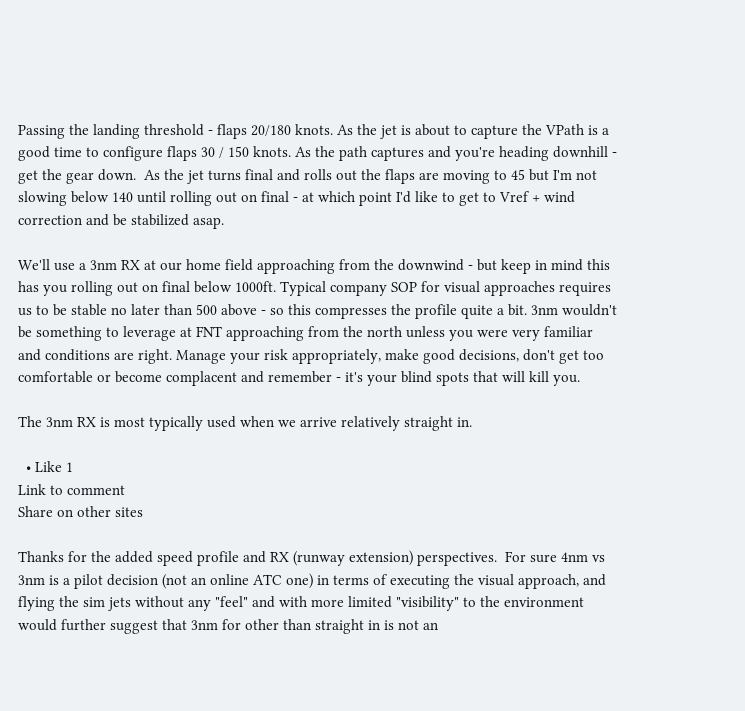Passing the landing threshold - flaps 20/180 knots. As the jet is about to capture the VPath is a good time to configure flaps 30 / 150 knots. As the path captures and you're heading downhill - get the gear down.  As the jet turns final and rolls out the flaps are moving to 45 but I'm not slowing below 140 until rolling out on final - at which point I'd like to get to Vref + wind correction and be stabilized asap.

We'll use a 3nm RX at our home field approaching from the downwind - but keep in mind this has you rolling out on final below 1000ft. Typical company SOP for visual approaches requires us to be stable no later than 500 above - so this compresses the profile quite a bit. 3nm wouldn't be something to leverage at FNT approaching from the north unless you were very familiar and conditions are right. Manage your risk appropriately, make good decisions, don't get too comfortable or become complacent and remember - it's your blind spots that will kill you.

The 3nm RX is most typically used when we arrive relatively straight in.

  • Like 1
Link to comment
Share on other sites

Thanks for the added speed profile and RX (runway extension) perspectives.  For sure 4nm vs 3nm is a pilot decision (not an online ATC one) in terms of executing the visual approach, and flying the sim jets without any "feel" and with more limited "visibility" to the environment would further suggest that 3nm for other than straight in is not an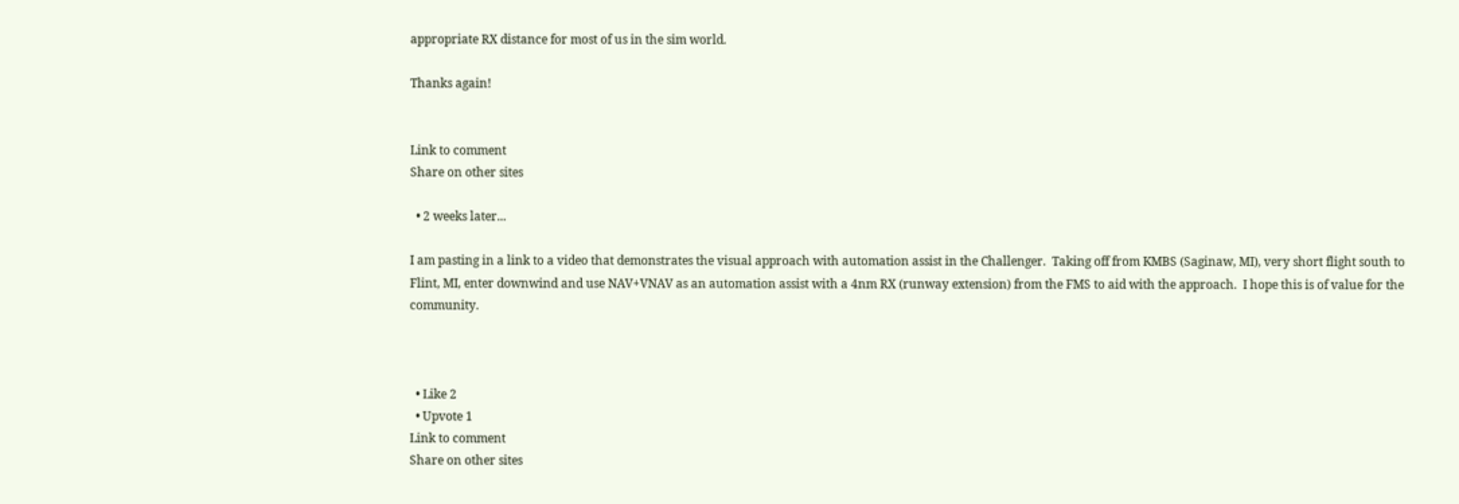appropriate RX distance for most of us in the sim world.

Thanks again!


Link to comment
Share on other sites

  • 2 weeks later...

I am pasting in a link to a video that demonstrates the visual approach with automation assist in the Challenger.  Taking off from KMBS (Saginaw, MI), very short flight south to Flint, MI, enter downwind and use NAV+VNAV as an automation assist with a 4nm RX (runway extension) from the FMS to aid with the approach.  I hope this is of value for the community.



  • Like 2
  • Upvote 1
Link to comment
Share on other sites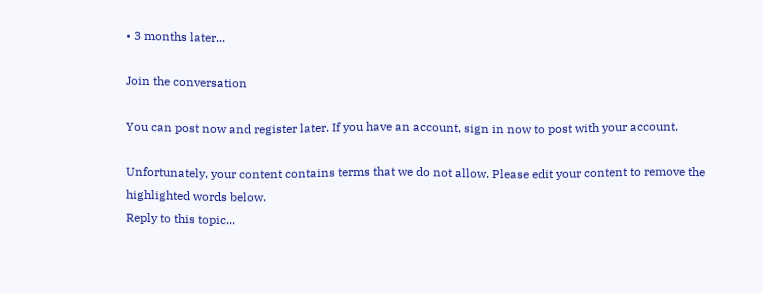• 3 months later...

Join the conversation

You can post now and register later. If you have an account, sign in now to post with your account.

Unfortunately, your content contains terms that we do not allow. Please edit your content to remove the highlighted words below.
Reply to this topic...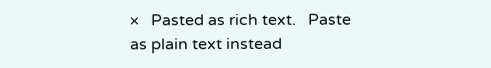×   Pasted as rich text.   Paste as plain text instead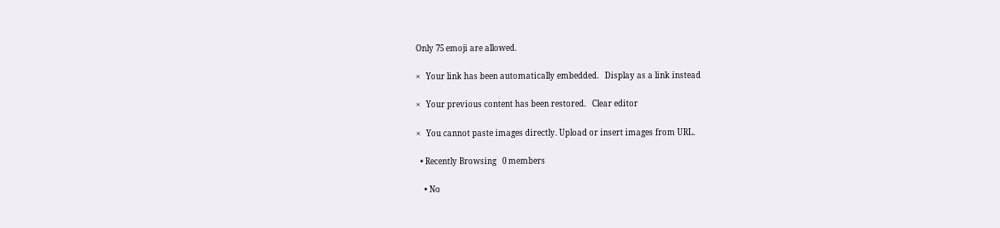Only 75 emoji are allowed.

×   Your link has been automatically embedded.   Display as a link instead

×   Your previous content has been restored.   Clear editor

×   You cannot paste images directly. Upload or insert images from URL.

  • Recently Browsing   0 members

    • No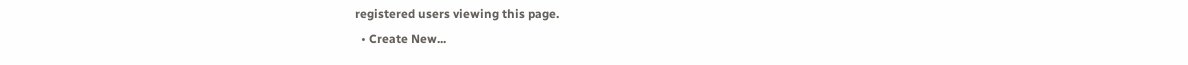registered users viewing this page.
  • Create New...